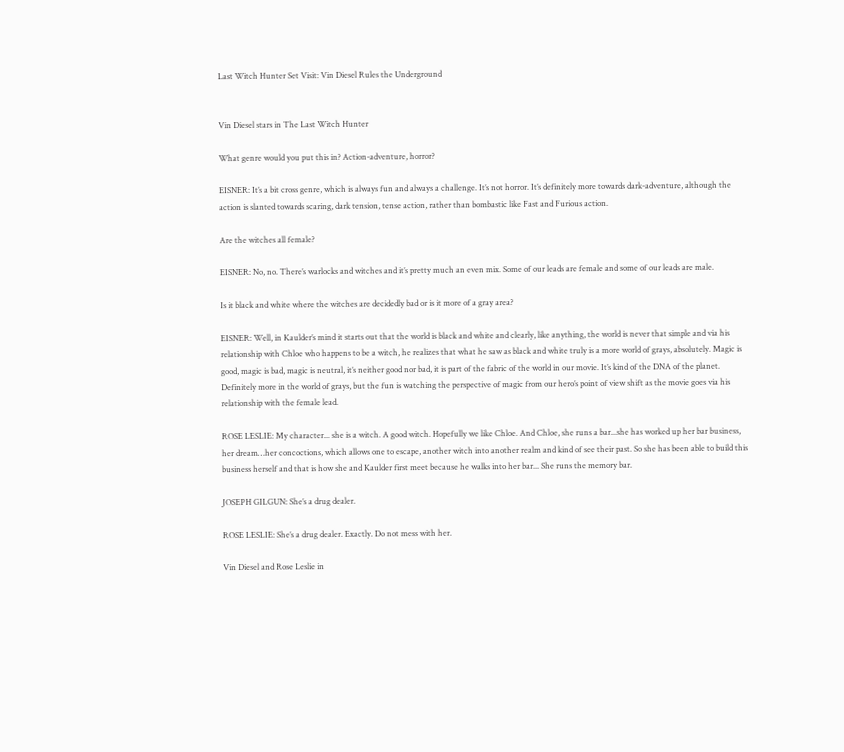Last Witch Hunter Set Visit: Vin Diesel Rules the Underground


Vin Diesel stars in The Last Witch Hunter

What genre would you put this in? Action-adventure, horror?

EISNER: It’s a bit cross genre, which is always fun and always a challenge. It’s not horror. It’s definitely more towards dark-adventure, although the action is slanted towards scaring, dark tension, tense action, rather than bombastic like Fast and Furious action.

Are the witches all female?

EISNER: No, no. There’s warlocks and witches and it’s pretty much an even mix. Some of our leads are female and some of our leads are male.

Is it black and white where the witches are decidedly bad or is it more of a gray area?

EISNER: Well, in Kaulder’s mind it starts out that the world is black and white and clearly, like anything, the world is never that simple and via his relationship with Chloe who happens to be a witch, he realizes that what he saw as black and white truly is a more world of grays, absolutely. Magic is good, magic is bad, magic is neutral, it’s neither good nor bad, it is part of the fabric of the world in our movie. It’s kind of the DNA of the planet. Definitely more in the world of grays, but the fun is watching the perspective of magic from our hero’s point of view shift as the movie goes via his relationship with the female lead.

ROSE LESLIE: My character... she is a witch. A good witch. Hopefully we like Chloe. And Chloe, she runs a bar...she has worked up her bar business, her dream…her concoctions, which allows one to escape, another witch into another realm and kind of see their past. So she has been able to build this business herself and that is how she and Kaulder first meet because he walks into her bar... She runs the memory bar.

JOSEPH GILGUN: She’s a drug dealer.

ROSE LESLIE: She’s a drug dealer. Exactly. Do not mess with her.

Vin Diesel and Rose Leslie in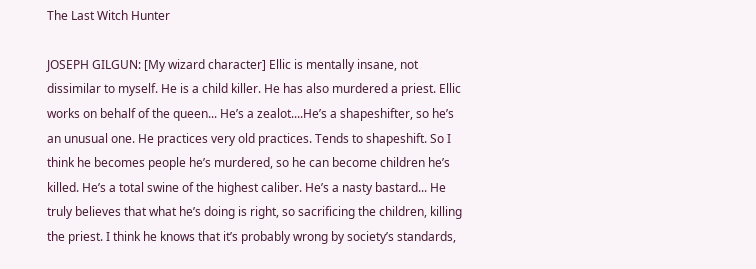The Last Witch Hunter

JOSEPH GILGUN: [My wizard character] Ellic is mentally insane, not dissimilar to myself. He is a child killer. He has also murdered a priest. Ellic works on behalf of the queen... He’s a zealot....He’s a shapeshifter, so he’s an unusual one. He practices very old practices. Tends to shapeshift. So I think he becomes people he’s murdered, so he can become children he’s killed. He’s a total swine of the highest caliber. He’s a nasty bastard... He truly believes that what he’s doing is right, so sacrificing the children, killing the priest. I think he knows that it’s probably wrong by society’s standards,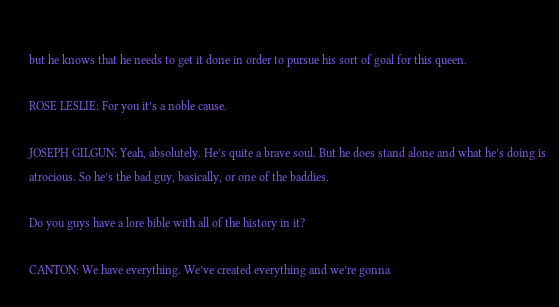but he knows that he needs to get it done in order to pursue his sort of goal for this queen.

ROSE LESLIE: For you it’s a noble cause.

JOSEPH GILGUN: Yeah, absolutely. He’s quite a brave soul. But he does stand alone and what he’s doing is atrocious. So he’s the bad guy, basically, or one of the baddies.

Do you guys have a lore bible with all of the history in it?

CANTON: We have everything. We’ve created everything and we’re gonna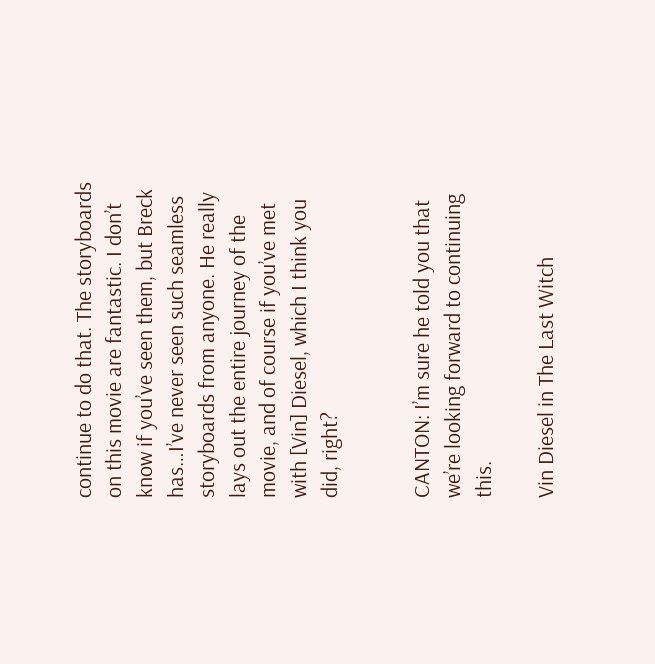continue to do that. The storyboards on this movie are fantastic. I don’t know if you’ve seen them, but Breck has…I’ve never seen such seamless storyboards from anyone. He really lays out the entire journey of the movie, and of course if you’ve met with [Vin] Diesel, which I think you did, right?


CANTON: I’m sure he told you that we’re looking forward to continuing this.

Vin Diesel in The Last Witch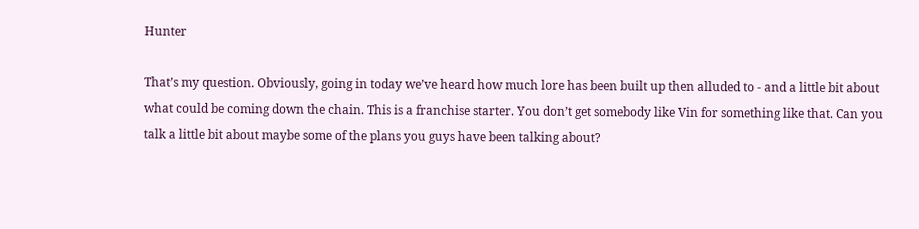Hunter

That’s my question. Obviously, going in today we’ve heard how much lore has been built up then alluded to - and a little bit about what could be coming down the chain. This is a franchise starter. You don’t get somebody like Vin for something like that. Can you talk a little bit about maybe some of the plans you guys have been talking about?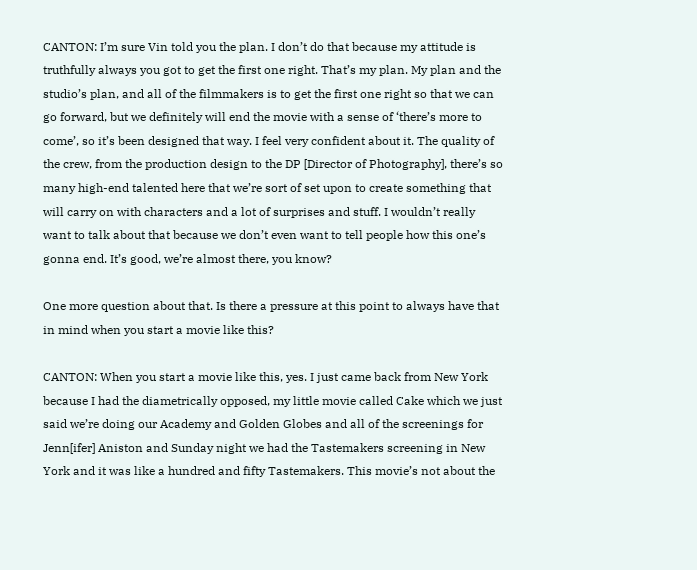CANTON: I’m sure Vin told you the plan. I don’t do that because my attitude is truthfully always you got to get the first one right. That’s my plan. My plan and the studio’s plan, and all of the filmmakers is to get the first one right so that we can go forward, but we definitely will end the movie with a sense of ‘there’s more to come’, so it’s been designed that way. I feel very confident about it. The quality of the crew, from the production design to the DP [Director of Photography], there’s so many high-end talented here that we’re sort of set upon to create something that will carry on with characters and a lot of surprises and stuff. I wouldn’t really want to talk about that because we don’t even want to tell people how this one’s gonna end. It’s good, we’re almost there, you know?

One more question about that. Is there a pressure at this point to always have that in mind when you start a movie like this?

CANTON: When you start a movie like this, yes. I just came back from New York because I had the diametrically opposed, my little movie called Cake which we just said we’re doing our Academy and Golden Globes and all of the screenings for Jenn[ifer] Aniston and Sunday night we had the Tastemakers screening in New York and it was like a hundred and fifty Tastemakers. This movie’s not about the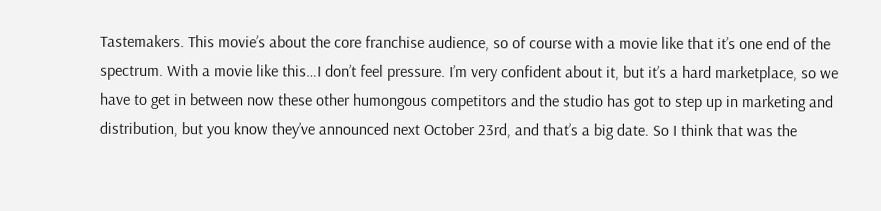Tastemakers. This movie’s about the core franchise audience, so of course with a movie like that it’s one end of the spectrum. With a movie like this…I don’t feel pressure. I’m very confident about it, but it’s a hard marketplace, so we have to get in between now these other humongous competitors and the studio has got to step up in marketing and distribution, but you know they’ve announced next October 23rd, and that’s a big date. So I think that was the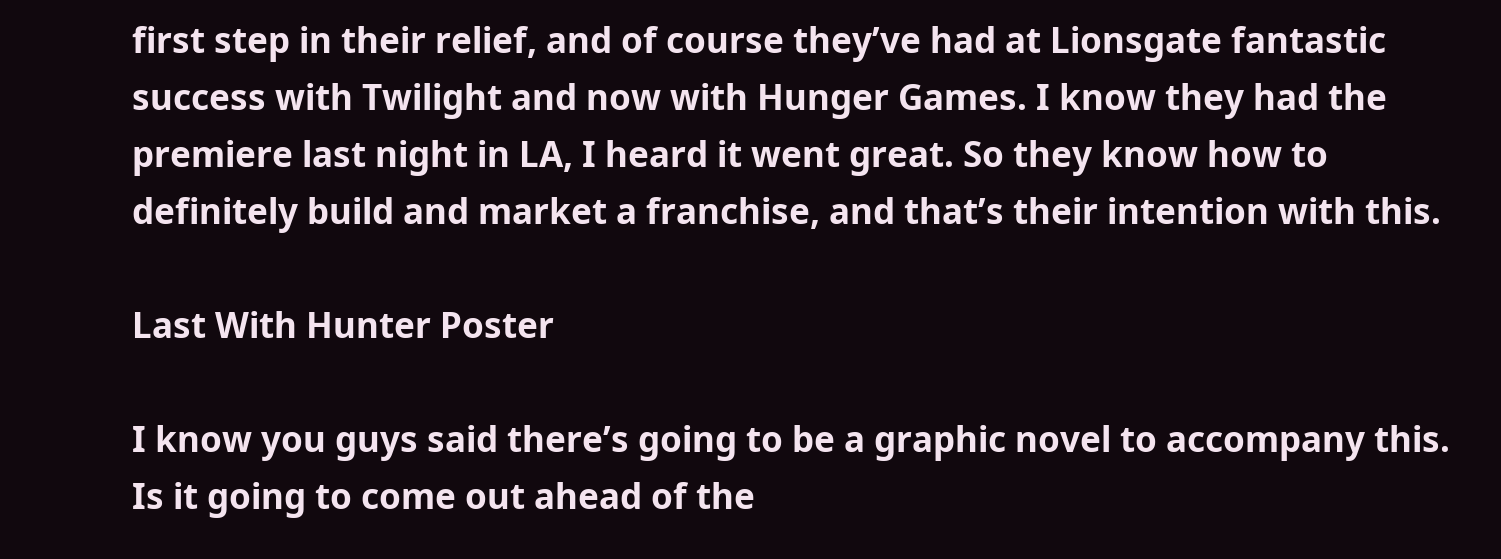first step in their relief, and of course they’ve had at Lionsgate fantastic success with Twilight and now with Hunger Games. I know they had the premiere last night in LA, I heard it went great. So they know how to definitely build and market a franchise, and that’s their intention with this.

Last With Hunter Poster

I know you guys said there’s going to be a graphic novel to accompany this. Is it going to come out ahead of the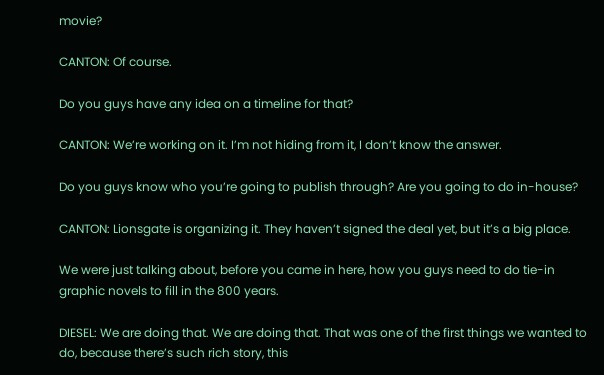movie?

CANTON: Of course.

Do you guys have any idea on a timeline for that?

CANTON: We’re working on it. I’m not hiding from it, I don’t know the answer.

Do you guys know who you’re going to publish through? Are you going to do in-house?

CANTON: Lionsgate is organizing it. They haven’t signed the deal yet, but it’s a big place.

We were just talking about, before you came in here, how you guys need to do tie-in graphic novels to fill in the 800 years.

DIESEL: We are doing that. We are doing that. That was one of the first things we wanted to do, because there’s such rich story, this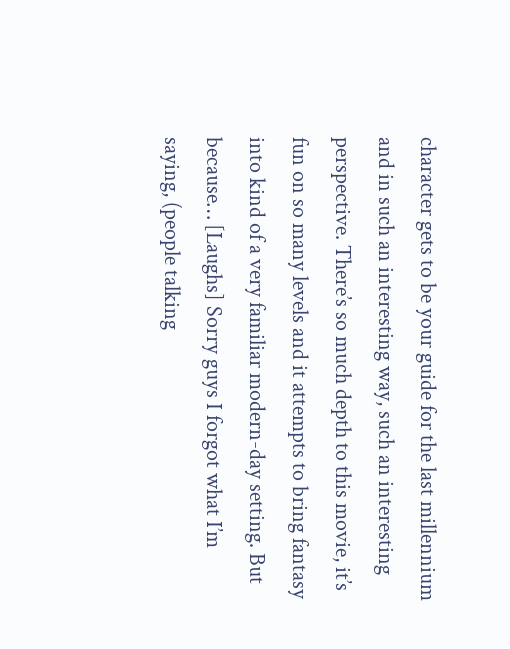character gets to be your guide for the last millennium and in such an interesting way, such an interesting perspective. There’s so much depth to this movie, it’s fun on so many levels and it attempts to bring fantasy into kind of a very familiar modern-day setting. But because… [Laughs] Sorry guys I forgot what I’m saying, (people talking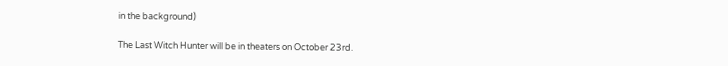in the background)

The Last Witch Hunter will be in theaters on October 23rd.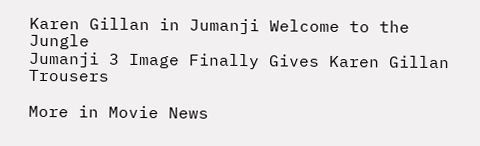Karen Gillan in Jumanji Welcome to the Jungle
Jumanji 3 Image Finally Gives Karen Gillan Trousers

More in Movie News